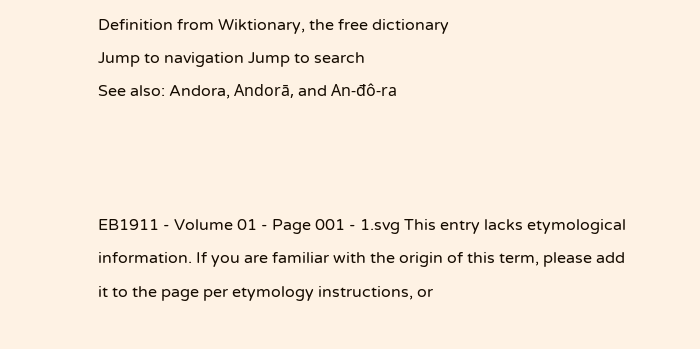Definition from Wiktionary, the free dictionary
Jump to navigation Jump to search
See also: Andora, Andorā, and An-đô-ra



EB1911 - Volume 01 - Page 001 - 1.svg This entry lacks etymological information. If you are familiar with the origin of this term, please add it to the page per etymology instructions, or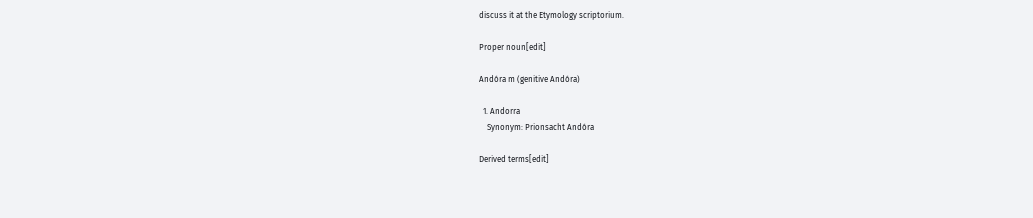discuss it at the Etymology scriptorium.

Proper noun[edit]

Andóra m (genitive Andóra)

  1. Andorra
    Synonym: Prionsacht Andóra

Derived terms[edit]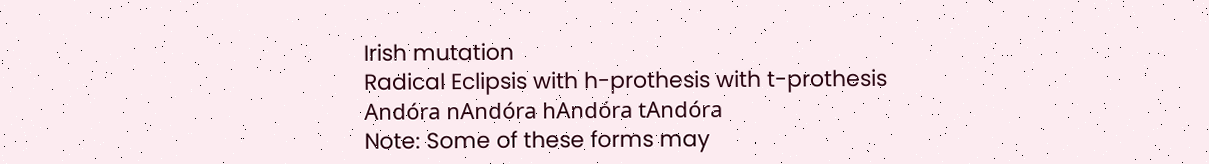Irish mutation
Radical Eclipsis with h-prothesis with t-prothesis
Andóra nAndóra hAndóra tAndóra
Note: Some of these forms may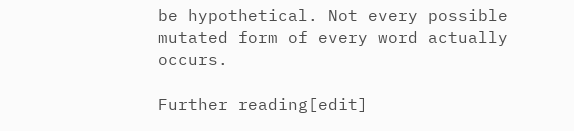be hypothetical. Not every possible mutated form of every word actually occurs.

Further reading[edit]